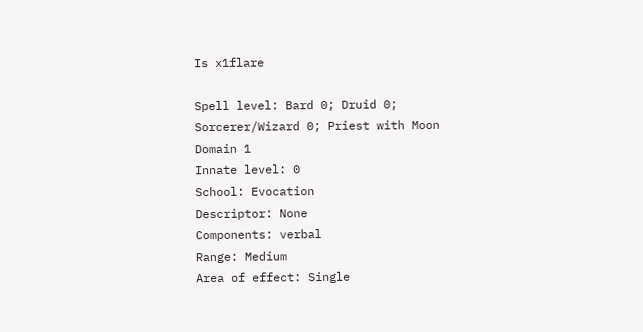Is x1flare

Spell level: Bard 0; Druid 0; Sorcerer/Wizard 0; Priest with Moon Domain 1
Innate level: 0
School: Evocation
Descriptor: None
Components: verbal
Range: Medium
Area of effect: Single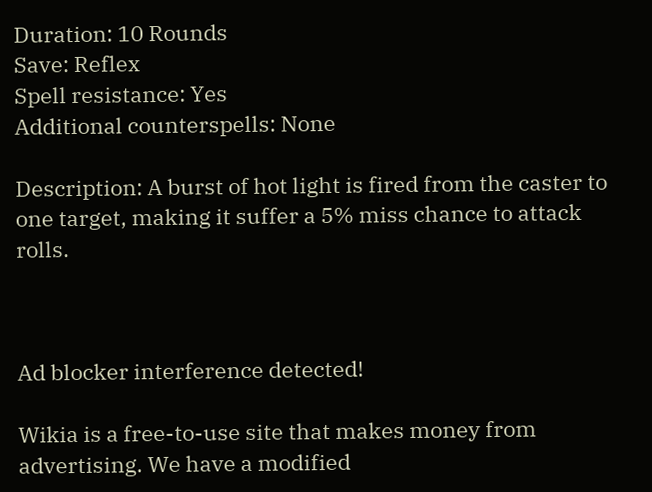Duration: 10 Rounds
Save: Reflex
Spell resistance: Yes
Additional counterspells: None

Description: A burst of hot light is fired from the caster to one target, making it suffer a 5% miss chance to attack rolls.



Ad blocker interference detected!

Wikia is a free-to-use site that makes money from advertising. We have a modified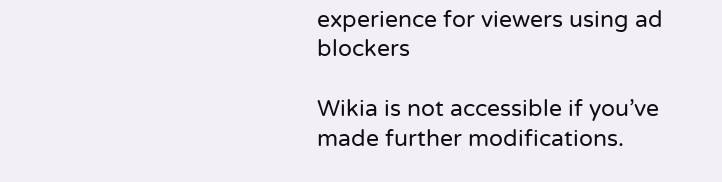experience for viewers using ad blockers

Wikia is not accessible if you’ve made further modifications.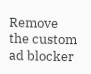Remove the custom ad blocker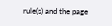rule(s) and the page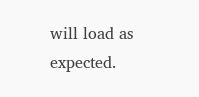will load as expected.